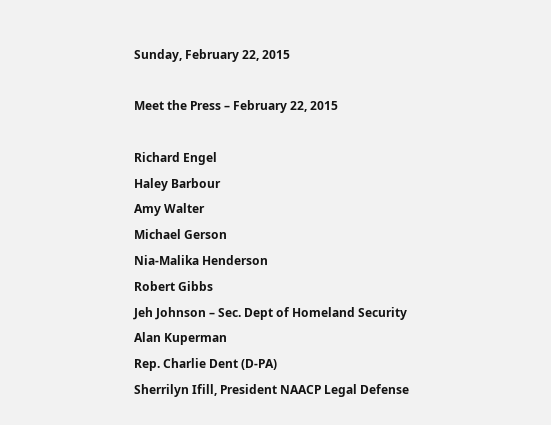Sunday, February 22, 2015

Meet the Press – February 22, 2015

Richard Engel
Haley Barbour
Amy Walter
Michael Gerson
Nia-Malika Henderson
Robert Gibbs
Jeh Johnson – Sec. Dept of Homeland Security
Alan Kuperman
Rep. Charlie Dent (D-PA)
Sherrilyn Ifill, President NAACP Legal Defense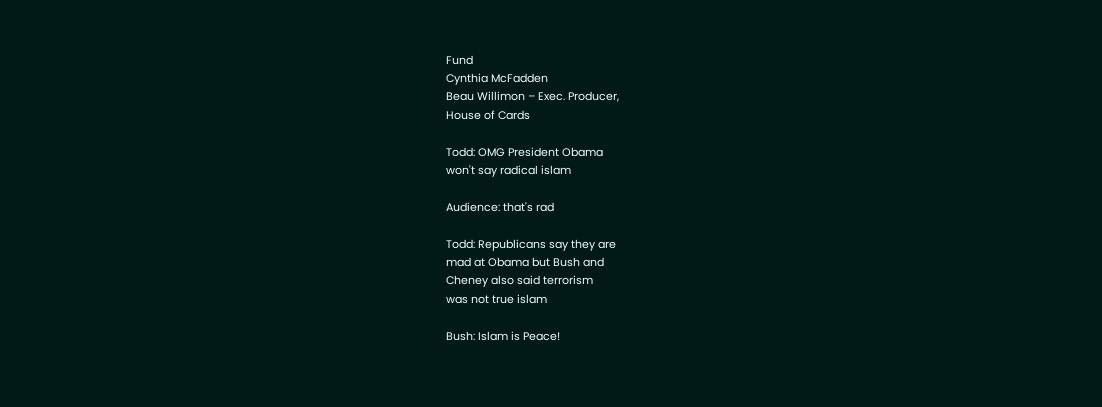Fund
Cynthia McFadden
Beau Willimon – Exec. Producer,
House of Cards

Todd: OMG President Obama
won't say radical islam

Audience: that's rad

Todd: Republicans say they are
mad at Obama but Bush and
Cheney also said terrorism
was not true islam

Bush: Islam is Peace!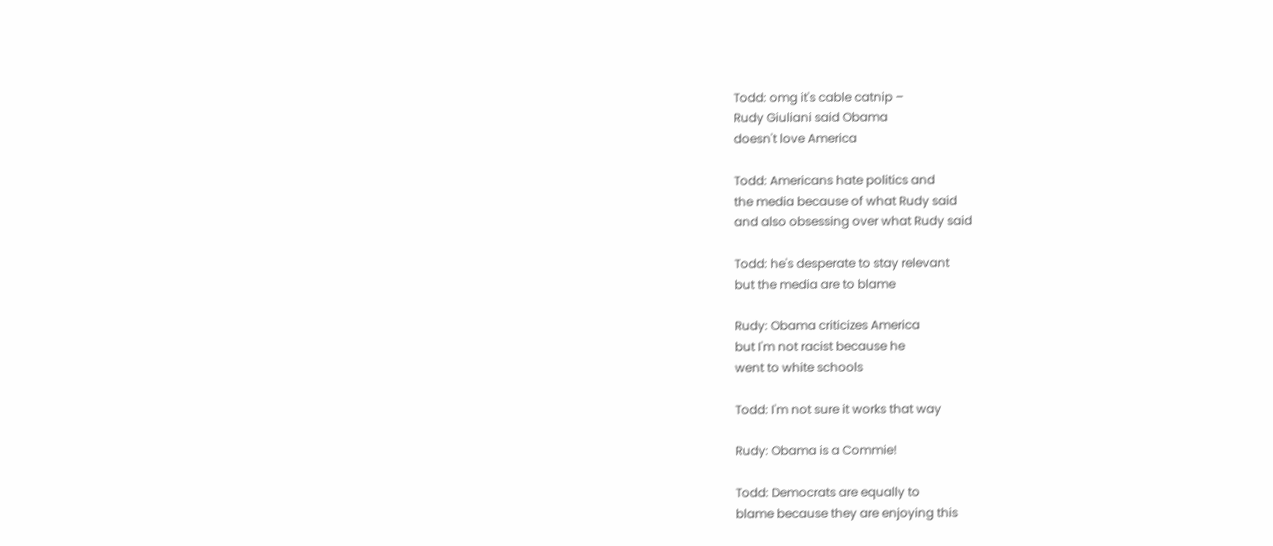Todd: omg it's cable catnip –
Rudy Giuliani said Obama
doesn't love America

Todd: Americans hate politics and
the media because of what Rudy said
and also obsessing over what Rudy said

Todd: he's desperate to stay relevant
but the media are to blame

Rudy: Obama criticizes America
but I'm not racist because he
went to white schools

Todd: I'm not sure it works that way

Rudy: Obama is a Commie!

Todd: Democrats are equally to
blame because they are enjoying this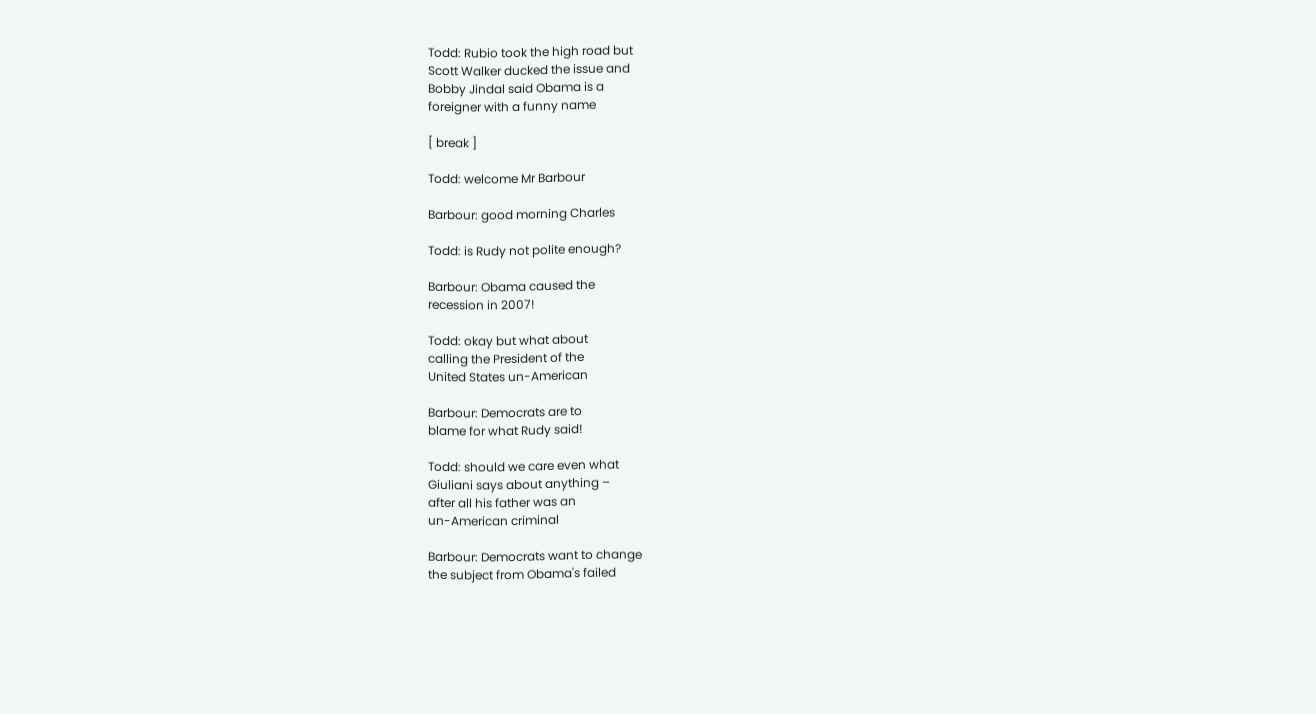Todd: Rubio took the high road but
Scott Walker ducked the issue and
Bobby Jindal said Obama is a
foreigner with a funny name

[ break ]

Todd: welcome Mr Barbour

Barbour: good morning Charles

Todd: is Rudy not polite enough?

Barbour: Obama caused the
recession in 2007!

Todd: okay but what about
calling the President of the
United States un-American

Barbour: Democrats are to
blame for what Rudy said!

Todd: should we care even what
Giuliani says about anything –
after all his father was an
un-American criminal

Barbour: Democrats want to change
the subject from Obama's failed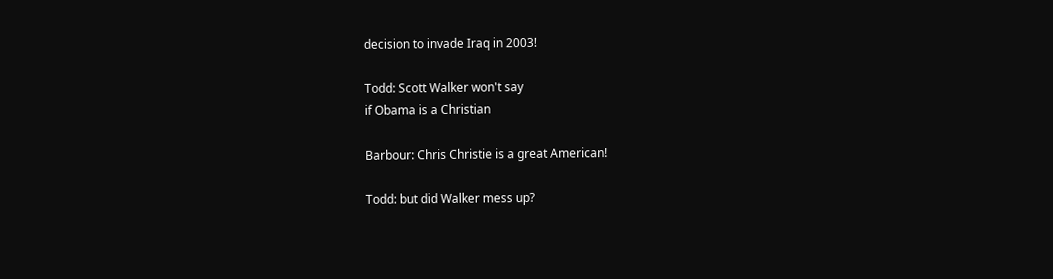decision to invade Iraq in 2003!

Todd: Scott Walker won't say
if Obama is a Christian

Barbour: Chris Christie is a great American!

Todd: but did Walker mess up?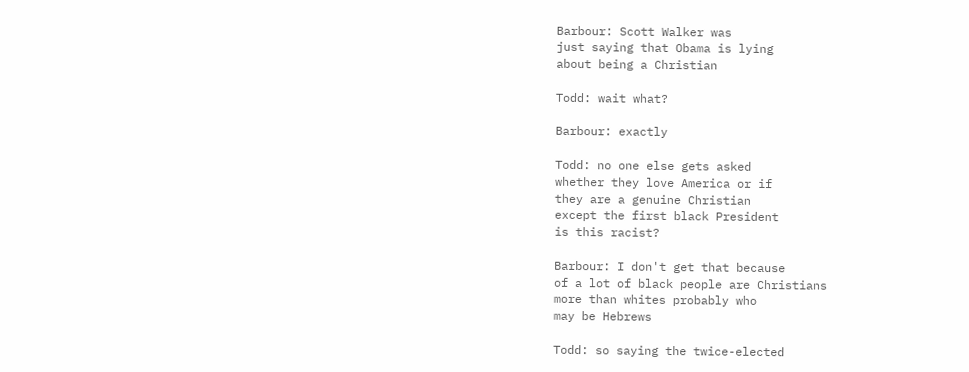Barbour: Scott Walker was
just saying that Obama is lying
about being a Christian

Todd: wait what?

Barbour: exactly

Todd: no one else gets asked
whether they love America or if
they are a genuine Christian
except the first black President
is this racist?

Barbour: I don't get that because
of a lot of black people are Christians
more than whites probably who
may be Hebrews

Todd: so saying the twice-elected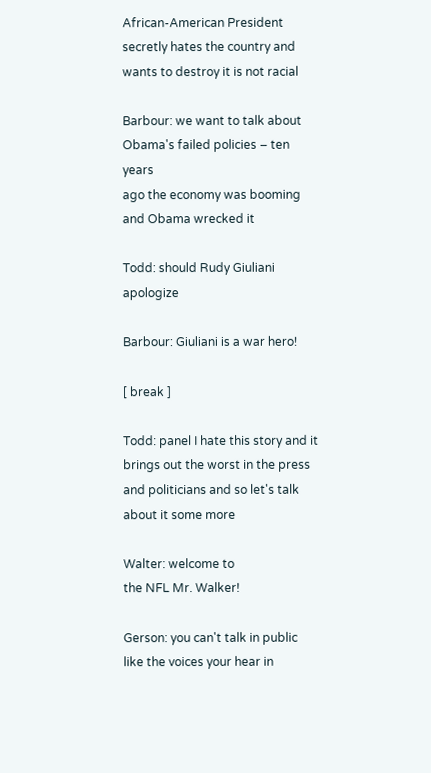African-American President
secretly hates the country and
wants to destroy it is not racial

Barbour: we want to talk about
Obama's failed policies – ten years
ago the economy was booming
and Obama wrecked it

Todd: should Rudy Giuliani apologize

Barbour: Giuliani is a war hero!

[ break ]

Todd: panel I hate this story and it
brings out the worst in the press
and politicians and so let's talk
about it some more

Walter: welcome to
the NFL Mr. Walker!

Gerson: you can't talk in public
like the voices your hear in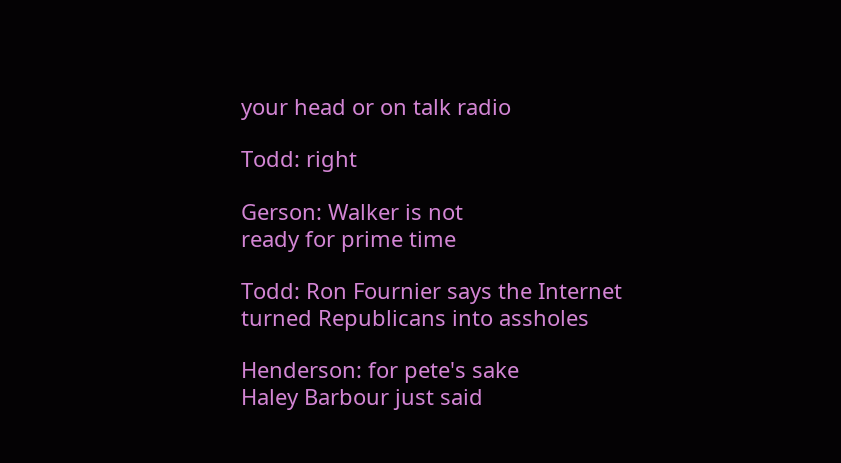your head or on talk radio

Todd: right

Gerson: Walker is not
ready for prime time

Todd: Ron Fournier says the Internet
turned Republicans into assholes

Henderson: for pete's sake
Haley Barbour just said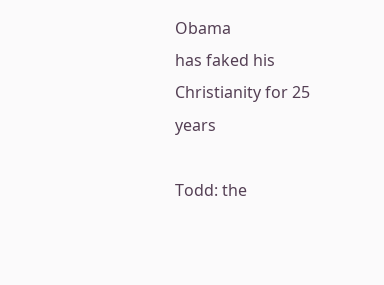Obama
has faked his Christianity for 25 years

Todd: the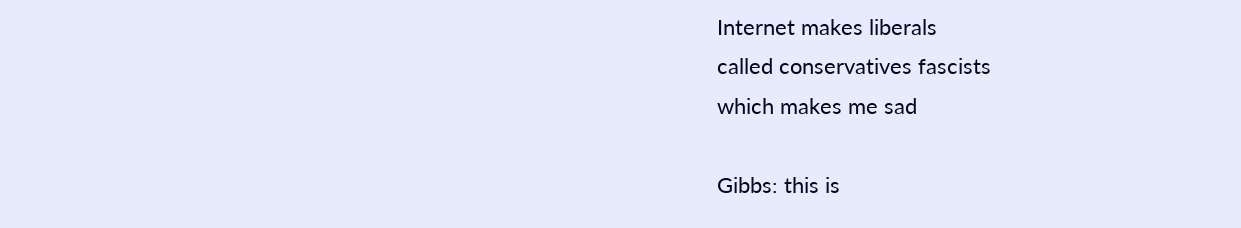Internet makes liberals
called conservatives fascists
which makes me sad

Gibbs: this is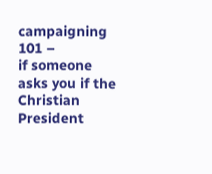campaigning 101 –
if someone asks you if the Christian
President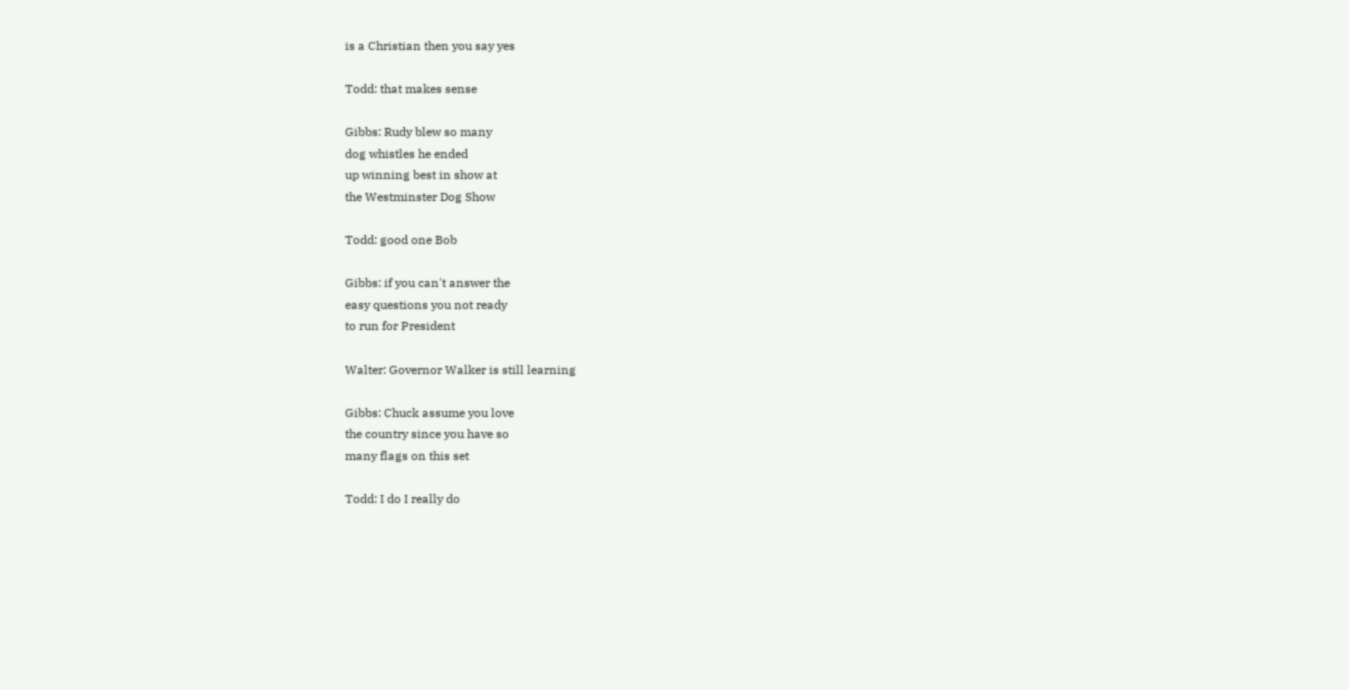is a Christian then you say yes

Todd: that makes sense

Gibbs: Rudy blew so many
dog whistles he ended
up winning best in show at
the Westminster Dog Show

Todd: good one Bob

Gibbs: if you can't answer the
easy questions you not ready
to run for President

Walter: Governor Walker is still learning

Gibbs: Chuck assume you love
the country since you have so
many flags on this set

Todd: I do I really do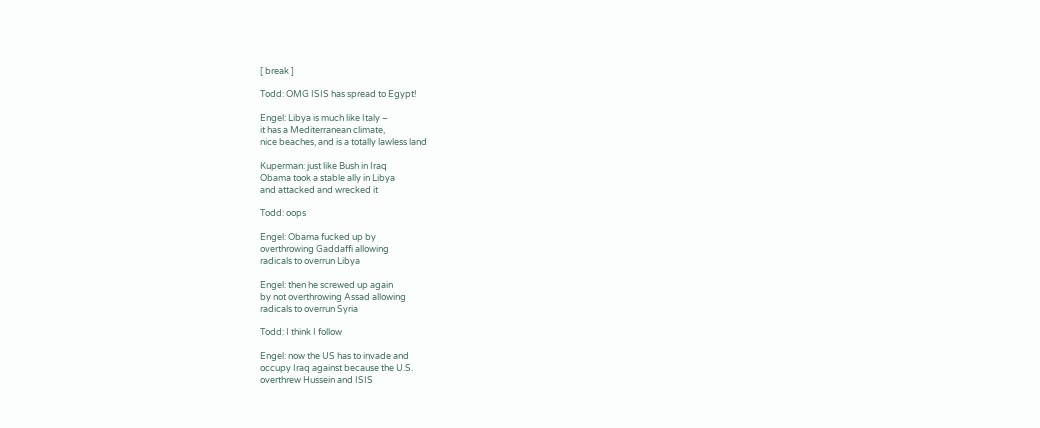[ break ]

Todd: OMG ISIS has spread to Egypt!

Engel: Libya is much like Italy –
it has a Mediterranean climate,
nice beaches, and is a totally lawless land

Kuperman: just like Bush in Iraq
Obama took a stable ally in Libya
and attacked and wrecked it

Todd: oops

Engel: Obama fucked up by
overthrowing Gaddaffi allowing
radicals to overrun Libya

Engel: then he screwed up again
by not overthrowing Assad allowing
radicals to overrun Syria

Todd: I think I follow

Engel: now the US has to invade and
occupy Iraq against because the U.S.
overthrew Hussein and ISIS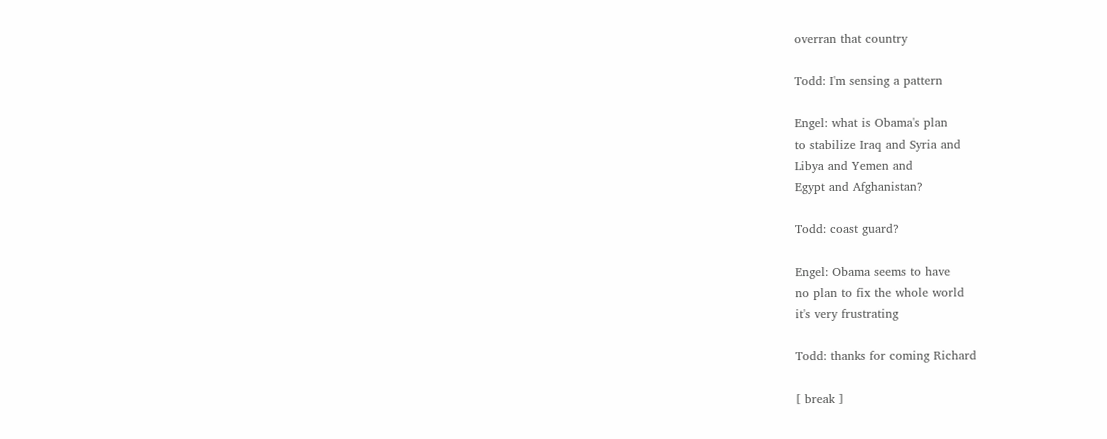overran that country

Todd: I'm sensing a pattern

Engel: what is Obama's plan
to stabilize Iraq and Syria and
Libya and Yemen and
Egypt and Afghanistan?

Todd: coast guard?

Engel: Obama seems to have
no plan to fix the whole world
it's very frustrating

Todd: thanks for coming Richard

[ break ]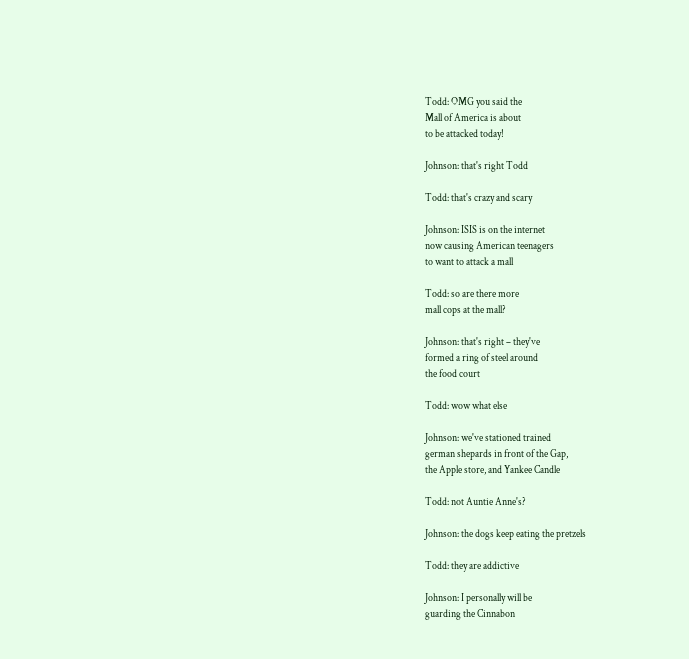Todd: OMG you said the
Mall of America is about
to be attacked today!

Johnson: that's right Todd

Todd: that's crazy and scary

Johnson: ISIS is on the internet
now causing American teenagers
to want to attack a mall

Todd: so are there more
mall cops at the mall?

Johnson: that's right – they've
formed a ring of steel around
the food court

Todd: wow what else

Johnson: we've stationed trained
german shepards in front of the Gap,
the Apple store, and Yankee Candle

Todd: not Auntie Anne's?

Johnson: the dogs keep eating the pretzels

Todd: they are addictive

Johnson: I personally will be
guarding the Cinnabon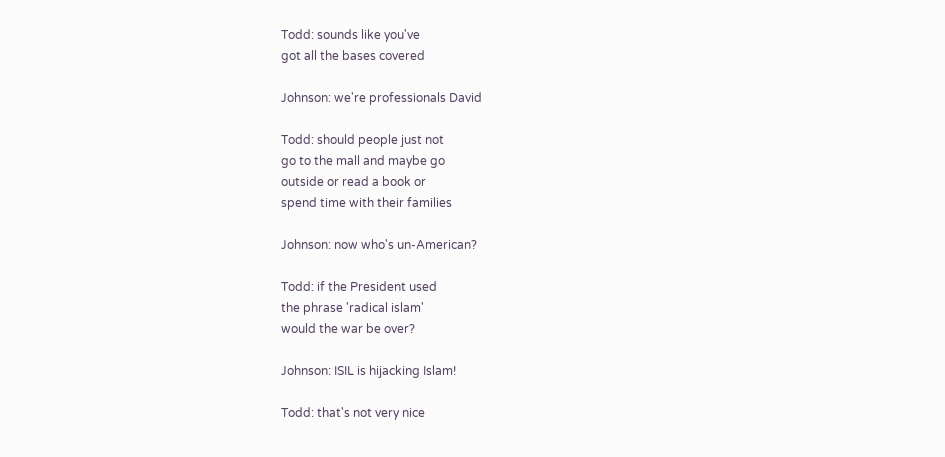Todd: sounds like you've
got all the bases covered

Johnson: we're professionals David

Todd: should people just not
go to the mall and maybe go
outside or read a book or
spend time with their families

Johnson: now who's un-American?

Todd: if the President used
the phrase 'radical islam'
would the war be over?

Johnson: ISIL is hijacking Islam!

Todd: that's not very nice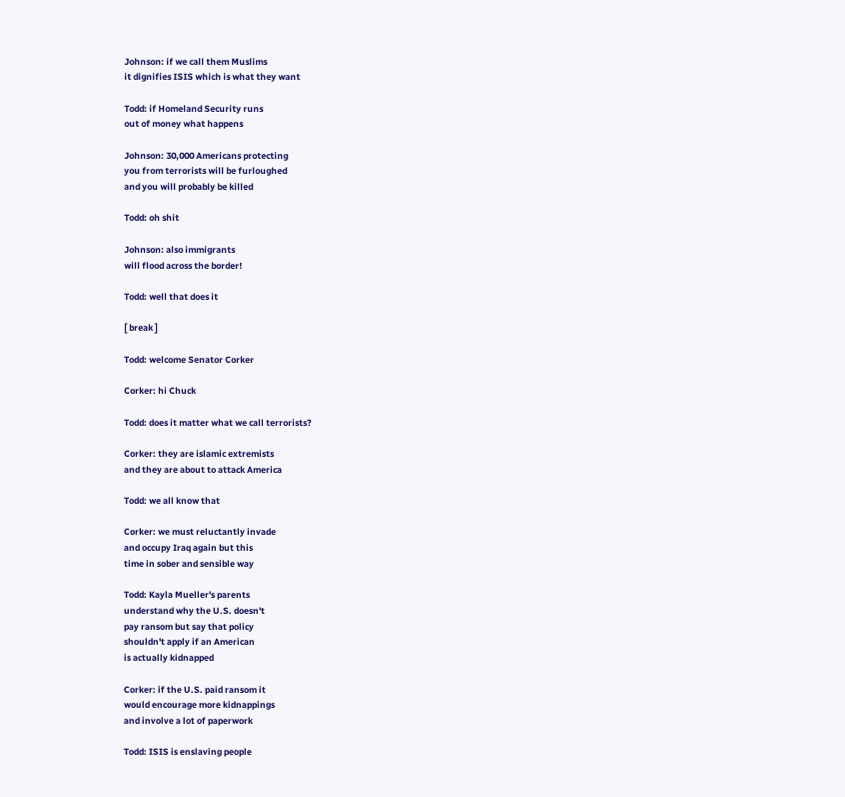Johnson: if we call them Muslims
it dignifies ISIS which is what they want

Todd: if Homeland Security runs
out of money what happens

Johnson: 30,000 Americans protecting
you from terrorists will be furloughed
and you will probably be killed

Todd: oh shit

Johnson: also immigrants
will flood across the border!

Todd: well that does it

[ break ]

Todd: welcome Senator Corker

Corker: hi Chuck

Todd: does it matter what we call terrorists?

Corker: they are islamic extremists
and they are about to attack America

Todd: we all know that

Corker: we must reluctantly invade
and occupy Iraq again but this
time in sober and sensible way

Todd: Kayla Mueller's parents
understand why the U.S. doesn't
pay ransom but say that policy
shouldn't apply if an American
is actually kidnapped

Corker: if the U.S. paid ransom it
would encourage more kidnappings
and involve a lot of paperwork

Todd: ISIS is enslaving people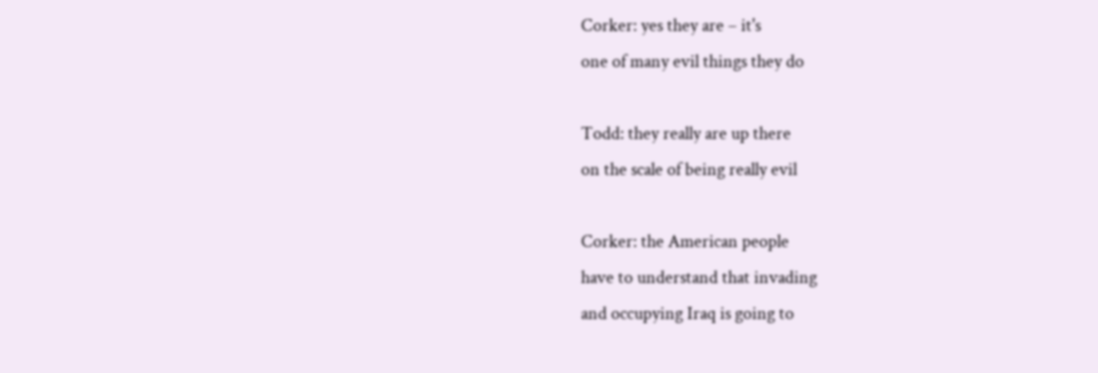Corker: yes they are – it's
one of many evil things they do

Todd: they really are up there
on the scale of being really evil

Corker: the American people
have to understand that invading
and occupying Iraq is going to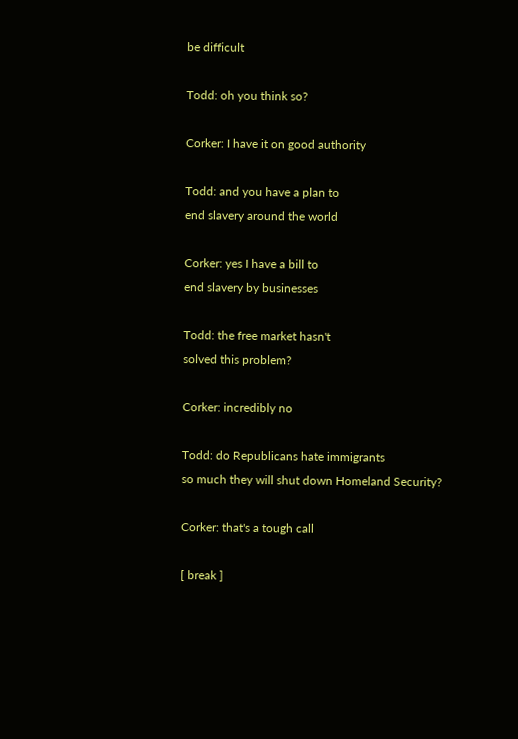be difficult

Todd: oh you think so?

Corker: I have it on good authority

Todd: and you have a plan to
end slavery around the world

Corker: yes I have a bill to
end slavery by businesses

Todd: the free market hasn't
solved this problem?

Corker: incredibly no

Todd: do Republicans hate immigrants
so much they will shut down Homeland Security?

Corker: that's a tough call

[ break ]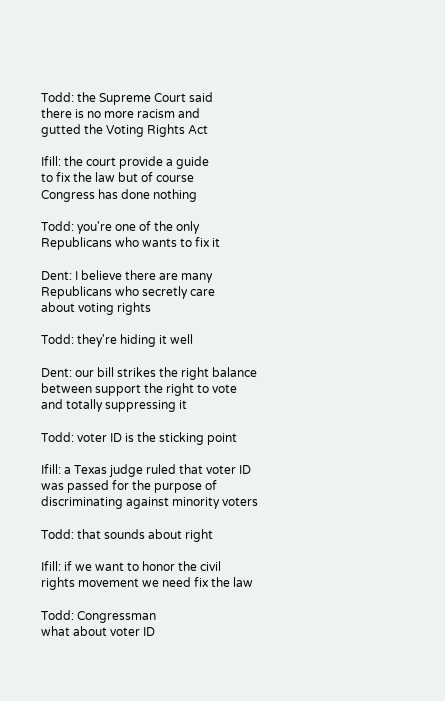Todd: the Supreme Court said
there is no more racism and
gutted the Voting Rights Act

Ifill: the court provide a guide
to fix the law but of course
Congress has done nothing

Todd: you're one of the only
Republicans who wants to fix it

Dent: I believe there are many
Republicans who secretly care
about voting rights

Todd: they're hiding it well

Dent: our bill strikes the right balance
between support the right to vote
and totally suppressing it

Todd: voter ID is the sticking point

Ifill: a Texas judge ruled that voter ID
was passed for the purpose of
discriminating against minority voters

Todd: that sounds about right

Ifill: if we want to honor the civil
rights movement we need fix the law

Todd: Congressman
what about voter ID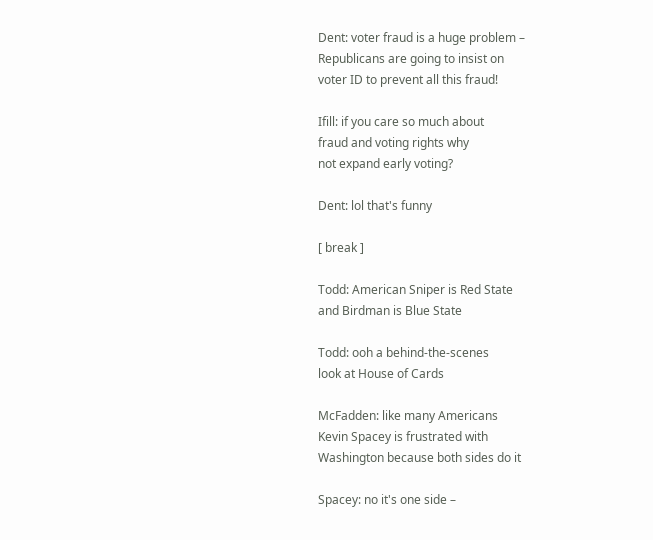Dent: voter fraud is a huge problem –
Republicans are going to insist on
voter ID to prevent all this fraud!

Ifill: if you care so much about
fraud and voting rights why
not expand early voting?

Dent: lol that's funny

[ break ]

Todd: American Sniper is Red State
and Birdman is Blue State

Todd: ooh a behind-the-scenes
look at House of Cards

McFadden: like many Americans
Kevin Spacey is frustrated with
Washington because both sides do it

Spacey: no it's one side –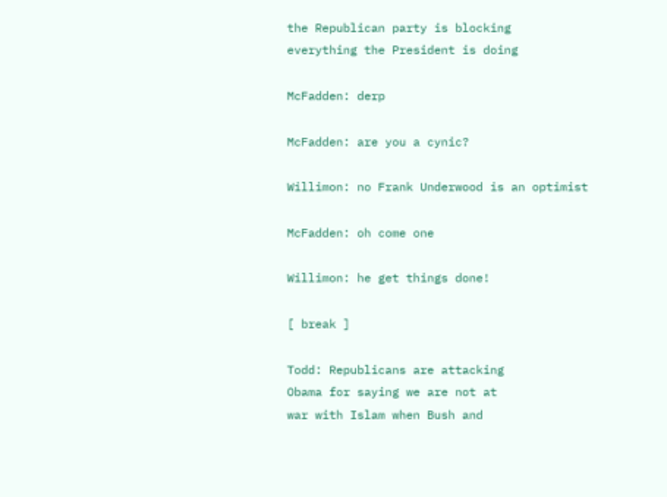the Republican party is blocking
everything the President is doing

McFadden: derp

McFadden: are you a cynic?

Willimon: no Frank Underwood is an optimist

McFadden: oh come one

Willimon: he get things done!

[ break ]

Todd: Republicans are attacking
Obama for saying we are not at
war with Islam when Bush and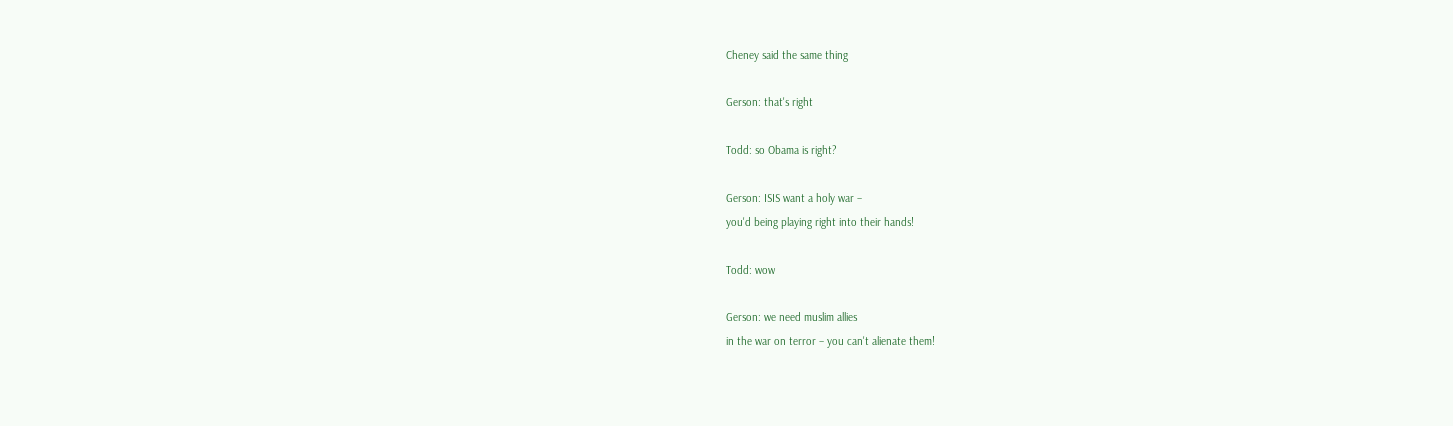Cheney said the same thing

Gerson: that's right

Todd: so Obama is right?

Gerson: ISIS want a holy war –
you'd being playing right into their hands!

Todd: wow

Gerson: we need muslim allies
in the war on terror – you can't alienate them!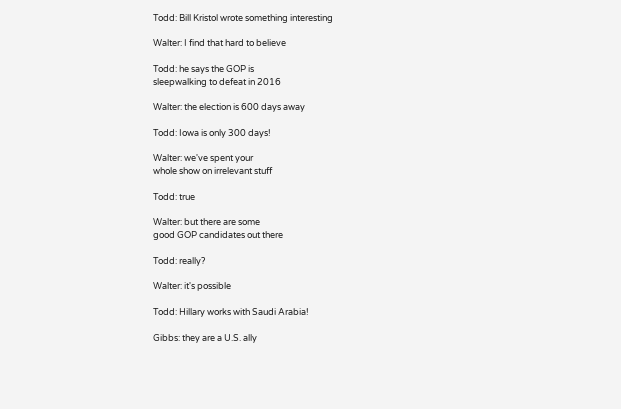Todd: Bill Kristol wrote something interesting

Walter: I find that hard to believe

Todd: he says the GOP is
sleepwalking to defeat in 2016

Walter: the election is 600 days away

Todd: Iowa is only 300 days!

Walter: we've spent your
whole show on irrelevant stuff

Todd: true

Walter: but there are some
good GOP candidates out there

Todd: really?

Walter: it's possible

Todd: Hillary works with Saudi Arabia!

Gibbs: they are a U.S. ally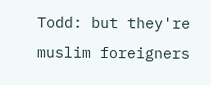Todd: but they're muslim foreigners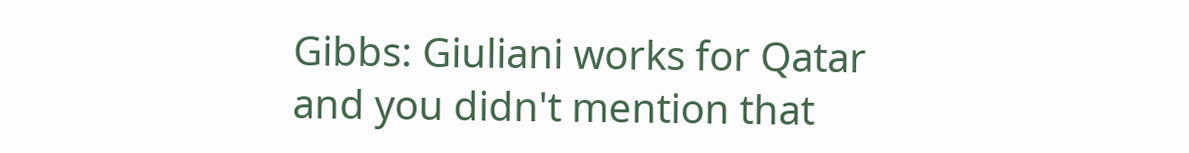Gibbs: Giuliani works for Qatar
and you didn't mention that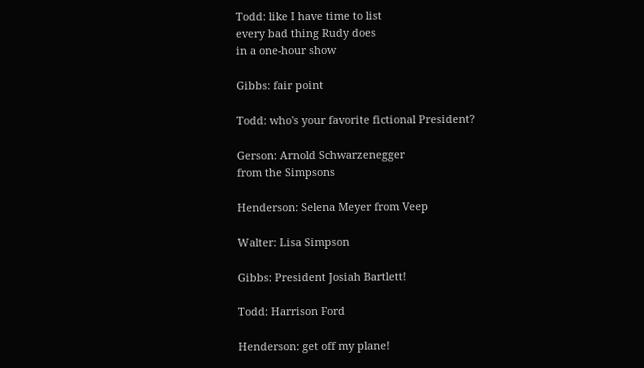Todd: like I have time to list
every bad thing Rudy does
in a one-hour show

Gibbs: fair point

Todd: who's your favorite fictional President?

Gerson: Arnold Schwarzenegger
from the Simpsons

Henderson: Selena Meyer from Veep

Walter: Lisa Simpson

Gibbs: President Josiah Bartlett!

Todd: Harrison Ford

Henderson: get off my plane!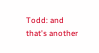Todd: and that's another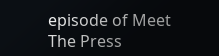episode of Meet The Press